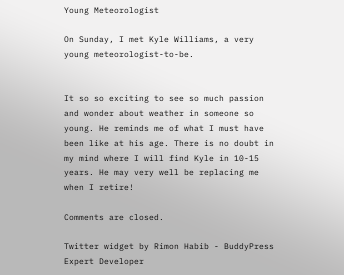Young Meteorologist

On Sunday, I met Kyle Williams, a very young meteorologist-to-be.


It so so exciting to see so much passion and wonder about weather in someone so young. He reminds me of what I must have been like at his age. There is no doubt in my mind where I will find Kyle in 10-15 years. He may very well be replacing me when I retire!

Comments are closed.

Twitter widget by Rimon Habib - BuddyPress Expert Developer